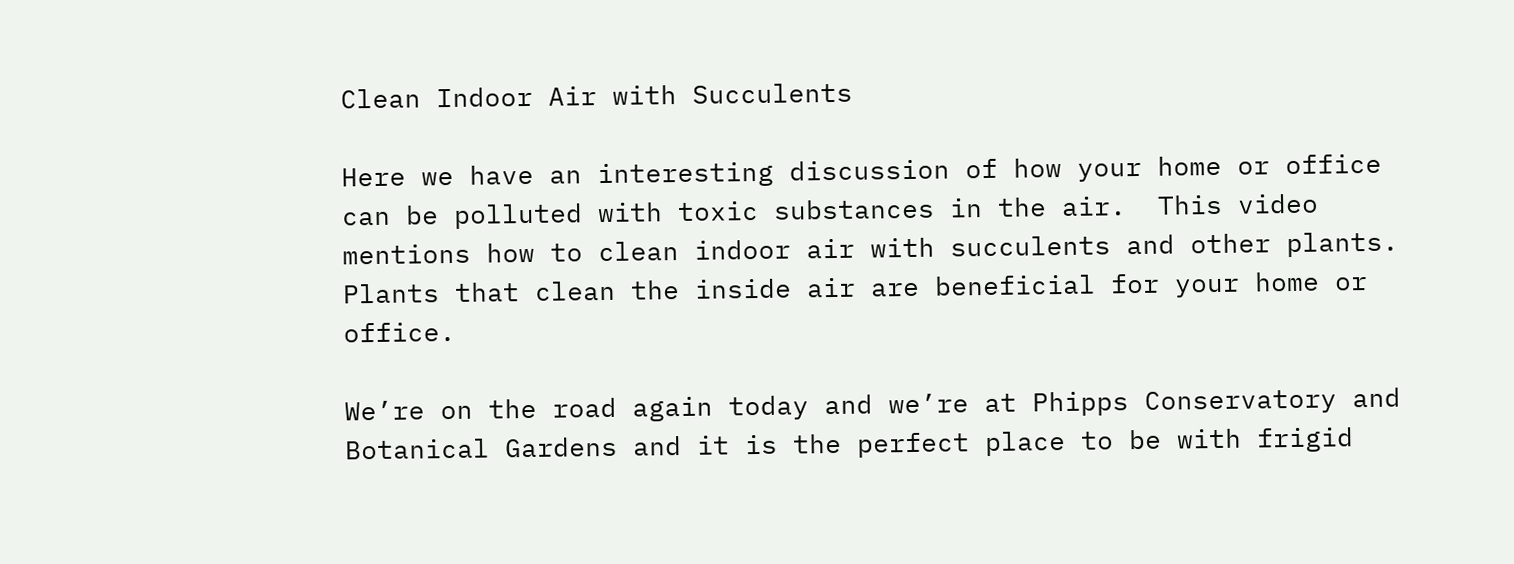Clean Indoor Air with Succulents

Here we have an interesting discussion of how your home or office can be polluted with toxic substances in the air.  This video mentions how to clean indoor air with succulents and other plants.  Plants that clean the inside air are beneficial for your home or office.

We’re on the road again today and we’re at Phipps Conservatory and Botanical Gardens and it is the perfect place to be with frigid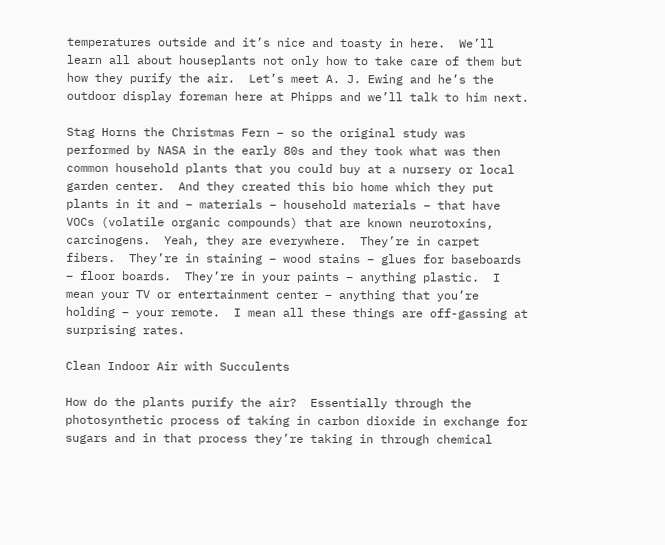temperatures outside and it’s nice and toasty in here.  We’ll learn all about houseplants not only how to take care of them but how they purify the air.  Let’s meet A. J. Ewing and he’s the outdoor display foreman here at Phipps and we’ll talk to him next.

Stag Horns the Christmas Fern – so the original study was performed by NASA in the early 80s and they took what was then common household plants that you could buy at a nursery or local garden center.  And they created this bio home which they put plants in it and – materials – household materials – that have VOCs (volatile organic compounds) that are known neurotoxins, carcinogens.  Yeah, they are everywhere.  They’re in carpet fibers.  They’re in staining – wood stains – glues for baseboards – floor boards.  They’re in your paints – anything plastic.  I mean your TV or entertainment center – anything that you’re holding – your remote.  I mean all these things are off-gassing at surprising rates.

Clean Indoor Air with Succulents

How do the plants purify the air?  Essentially through the photosynthetic process of taking in carbon dioxide in exchange for sugars and in that process they’re taking in through chemical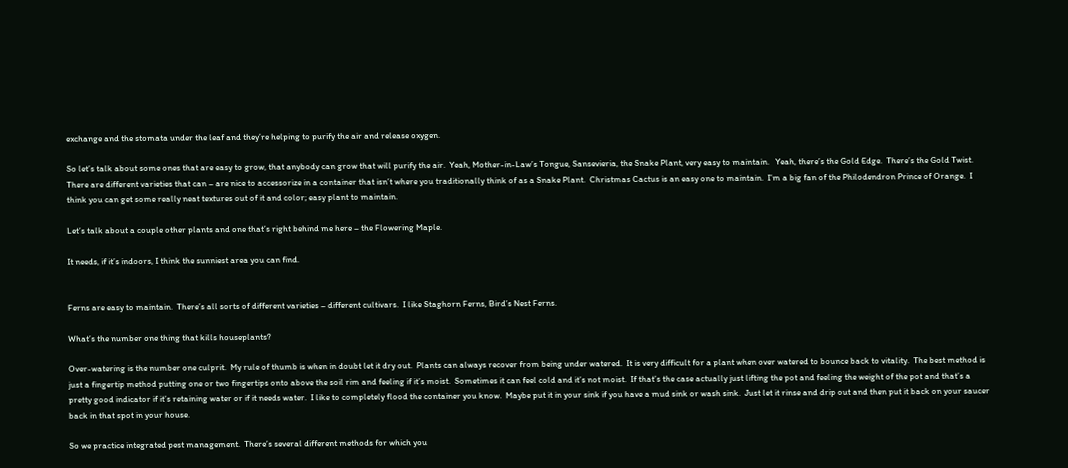exchange and the stomata under the leaf and they’re helping to purify the air and release oxygen.

So let’s talk about some ones that are easy to grow, that anybody can grow that will purify the air.  Yeah, Mother-in-Law’s Tongue, Sansevieria, the Snake Plant, very easy to maintain.   Yeah, there’s the Gold Edge.  There’s the Gold Twist. There are different varieties that can – are nice to accessorize in a container that isn’t where you traditionally think of as a Snake Plant.  Christmas Cactus is an easy one to maintain.  I’m a big fan of the Philodendron Prince of Orange.  I think you can get some really neat textures out of it and color; easy plant to maintain.

Let’s talk about a couple other plants and one that’s right behind me here – the Flowering Maple.

It needs, if it’s indoors, I think the sunniest area you can find.


Ferns are easy to maintain.  There’s all sorts of different varieties – different cultivars.  I like Staghorn Ferns, Bird’s Nest Ferns.

What’s the number one thing that kills houseplants?

Over-watering is the number one culprit.  My rule of thumb is when in doubt let it dry out.  Plants can always recover from being under watered.  It is very difficult for a plant when over watered to bounce back to vitality.  The best method is just a fingertip method putting one or two fingertips onto above the soil rim and feeling if it’s moist.  Sometimes it can feel cold and it’s not moist.  If that’s the case actually just lifting the pot and feeling the weight of the pot and that’s a pretty good indicator if it’s retaining water or if it needs water.  I like to completely flood the container you know.  Maybe put it in your sink if you have a mud sink or wash sink.  Just let it rinse and drip out and then put it back on your saucer back in that spot in your house.

So we practice integrated pest management.  There’s several different methods for which you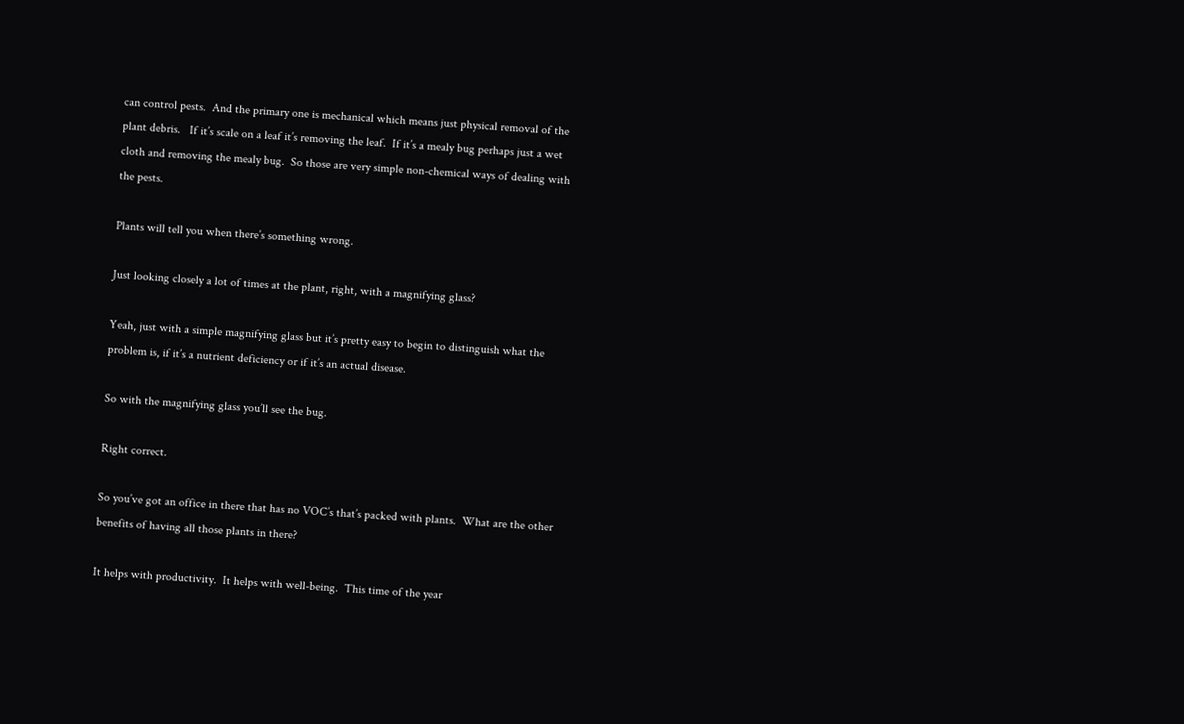can control pests.  And the primary one is mechanical which means just physical removal of the plant debris.   If it’s scale on a leaf it’s removing the leaf.  If it’s a mealy bug perhaps just a wet cloth and removing the mealy bug.  So those are very simple non-chemical ways of dealing with the pests.

Plants will tell you when there’s something wrong.

Just looking closely a lot of times at the plant, right, with a magnifying glass?

Yeah, just with a simple magnifying glass but it’s pretty easy to begin to distinguish what the problem is, if it’s a nutrient deficiency or if it’s an actual disease.

So with the magnifying glass you’ll see the bug.

Right correct.

So you’ve got an office in there that has no VOC’s that’s packed with plants.  What are the other benefits of having all those plants in there?

It helps with productivity.  It helps with well-being.  This time of the year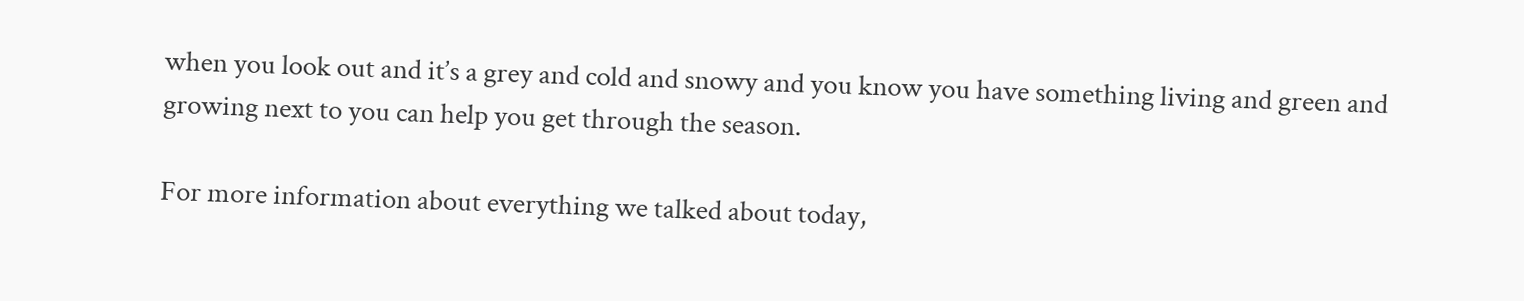when you look out and it’s a grey and cold and snowy and you know you have something living and green and growing next to you can help you get through the season.

For more information about everything we talked about today,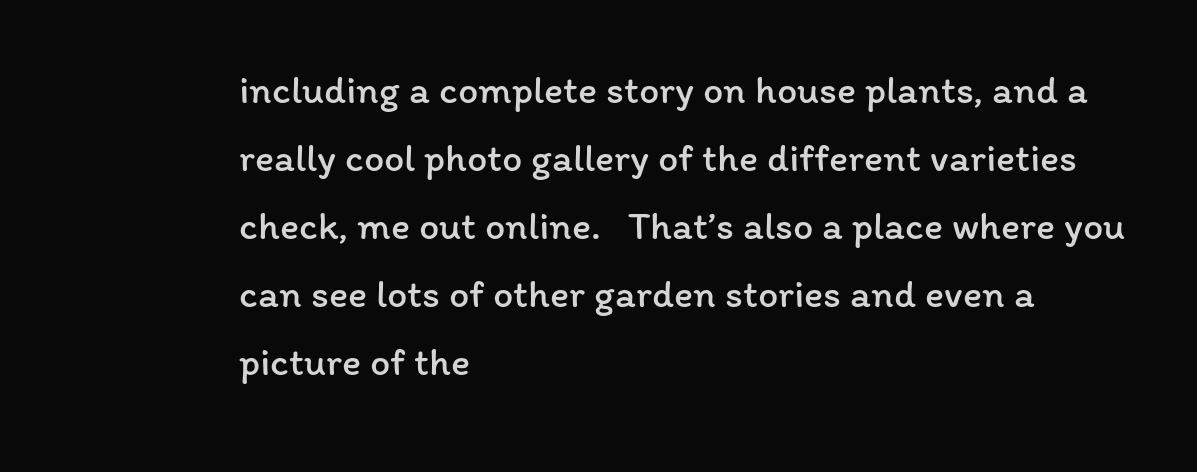including a complete story on house plants, and a really cool photo gallery of the different varieties check, me out online.   That’s also a place where you can see lots of other garden stories and even a picture of the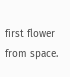first flower from space.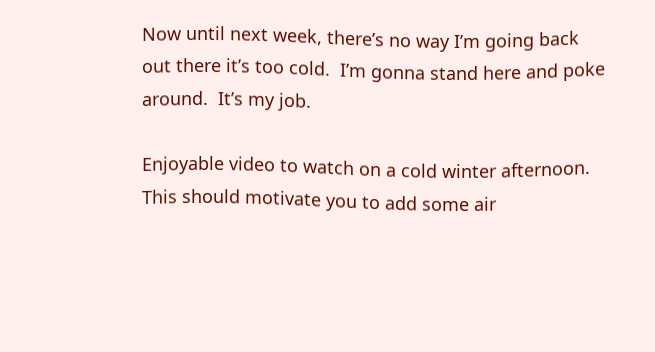Now until next week, there’s no way I’m going back out there it’s too cold.  I’m gonna stand here and poke around.  It’s my job.

Enjoyable video to watch on a cold winter afternoon.  This should motivate you to add some air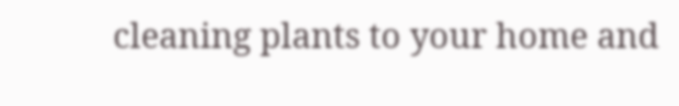cleaning plants to your home and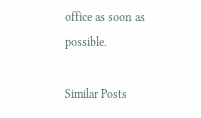office as soon as possible.

Similar Posts